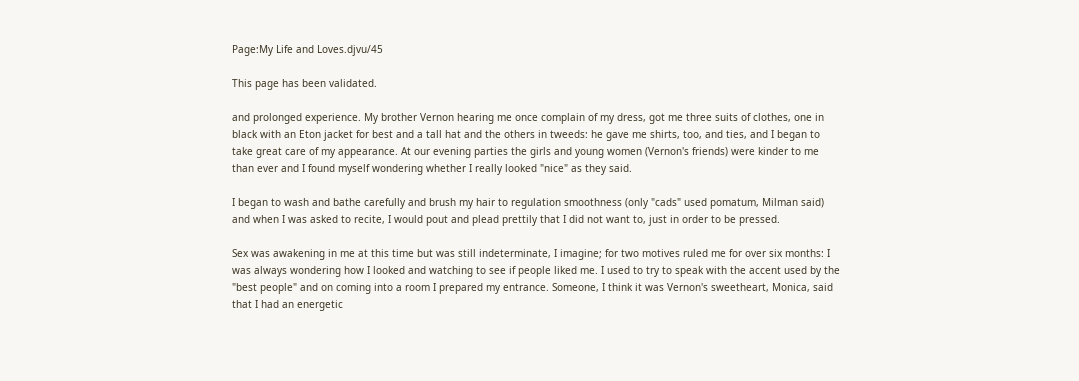Page:My Life and Loves.djvu/45

This page has been validated.

and prolonged experience. My brother Vernon hearing me once complain of my dress, got me three suits of clothes, one in black with an Eton jacket for best and a tall hat and the others in tweeds: he gave me shirts, too, and ties, and I began to take great care of my appearance. At our evening parties the girls and young women (Vernon's friends) were kinder to me than ever and I found myself wondering whether I really looked "nice" as they said.

I began to wash and bathe carefully and brush my hair to regulation smoothness (only "cads" used pomatum, Milman said) and when I was asked to recite, I would pout and plead prettily that I did not want to, just in order to be pressed.

Sex was awakening in me at this time but was still indeterminate, I imagine; for two motives ruled me for over six months: I was always wondering how I looked and watching to see if people liked me. I used to try to speak with the accent used by the "best people" and on coming into a room I prepared my entrance. Someone, I think it was Vernon's sweetheart, Monica, said that I had an energetic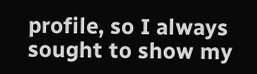profile, so I always sought to show my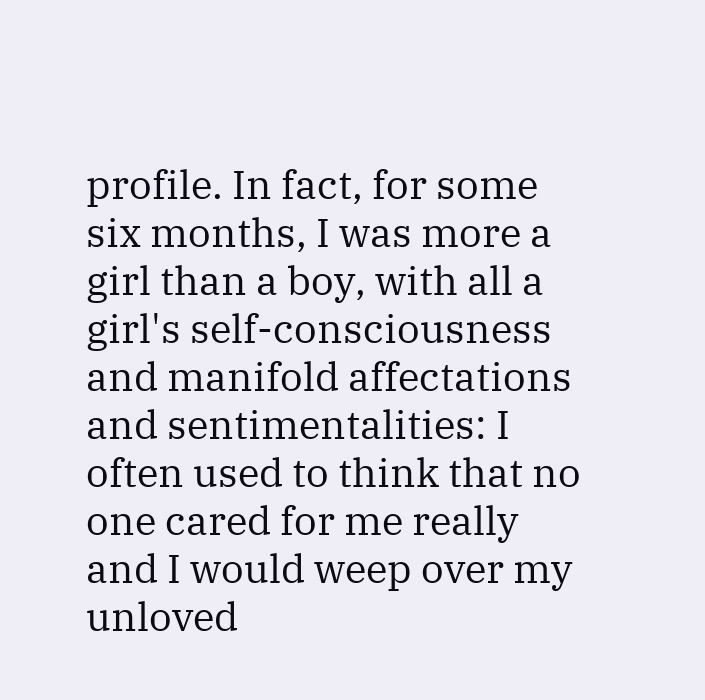profile. In fact, for some six months, I was more a girl than a boy, with all a girl's self-consciousness and manifold affectations and sentimentalities: I often used to think that no one cared for me really and I would weep over my unloved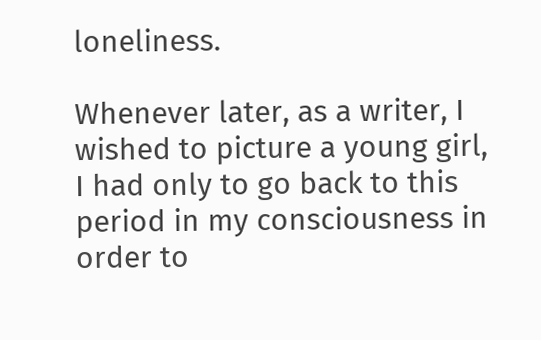loneliness.

Whenever later, as a writer, I wished to picture a young girl, I had only to go back to this period in my consciousness in order to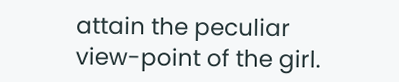attain the peculiar view-point of the girl.